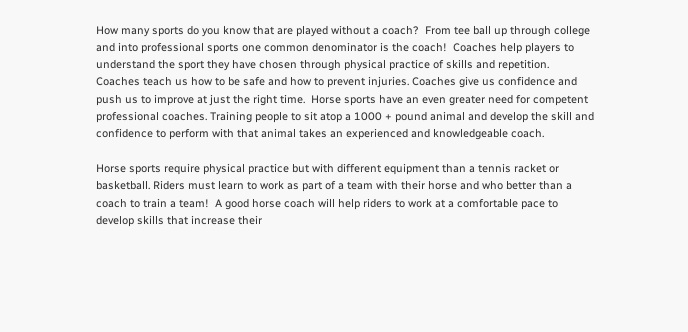How many sports do you know that are played without a coach?  From tee ball up through college and into professional sports one common denominator is the coach!  Coaches help players to understand the sport they have chosen through physical practice of skills and repetition.  Coaches teach us how to be safe and how to prevent injuries. Coaches give us confidence and push us to improve at just the right time.  Horse sports have an even greater need for competent professional coaches. Training people to sit atop a 1000 + pound animal and develop the skill and confidence to perform with that animal takes an experienced and knowledgeable coach.

Horse sports require physical practice but with different equipment than a tennis racket or basketball. Riders must learn to work as part of a team with their horse and who better than a coach to train a team!  A good horse coach will help riders to work at a comfortable pace to develop skills that increase their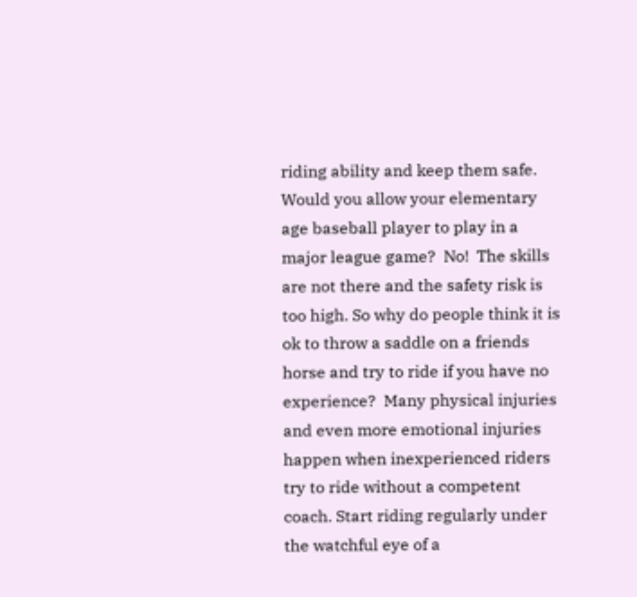riding ability and keep them safe.  Would you allow your elementary age baseball player to play in a major league game?  No!  The skills are not there and the safety risk is too high. So why do people think it is ok to throw a saddle on a friends horse and try to ride if you have no experience?  Many physical injuries and even more emotional injuries happen when inexperienced riders try to ride without a competent coach. Start riding regularly under the watchful eye of a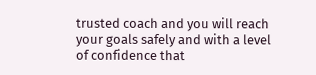trusted coach and you will reach your goals safely and with a level of confidence that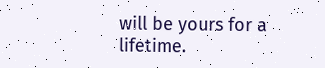will be yours for a lifetime.